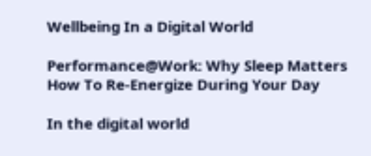Wellbeing In a Digital World

Performance@Work: Why Sleep Matters
How To Re-Energize During Your Day

In the digital world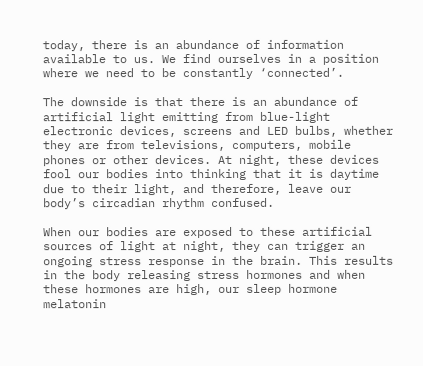today, there is an abundance of information available to us. We find ourselves in a position where we need to be constantly ‘connected’.

The downside is that there is an abundance of artificial light emitting from blue-light electronic devices, screens and LED bulbs, whether they are from televisions, computers, mobile phones or other devices. At night, these devices fool our bodies into thinking that it is daytime due to their light, and therefore, leave our body’s circadian rhythm confused.

When our bodies are exposed to these artificial sources of light at night, they can trigger an ongoing stress response in the brain. This results in the body releasing stress hormones and when these hormones are high, our sleep hormone melatonin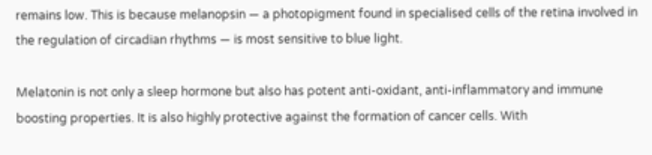remains low. This is because melanopsin — a photopigment found in specialised cells of the retina involved in the regulation of circadian rhythms — is most sensitive to blue light.

Melatonin is not only a sleep hormone but also has potent anti-oxidant, anti-inflammatory and immune boosting properties. It is also highly protective against the formation of cancer cells. With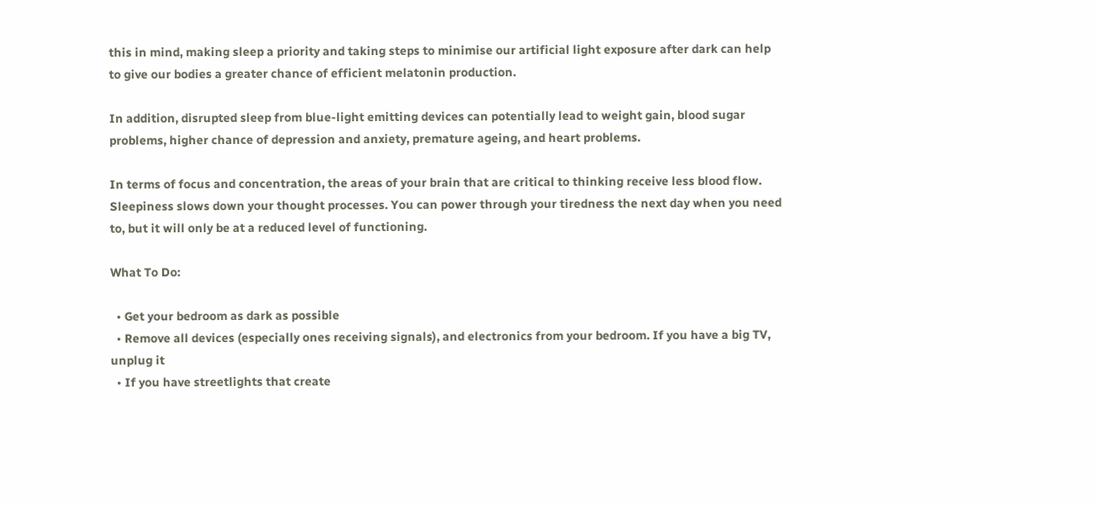this in mind, making sleep a priority and taking steps to minimise our artificial light exposure after dark can help to give our bodies a greater chance of efficient melatonin production.

In addition, disrupted sleep from blue-light emitting devices can potentially lead to weight gain, blood sugar problems, higher chance of depression and anxiety, premature ageing, and heart problems.

In terms of focus and concentration, the areas of your brain that are critical to thinking receive less blood flow. Sleepiness slows down your thought processes. You can power through your tiredness the next day when you need to, but it will only be at a reduced level of functioning.

What To Do:

  • Get your bedroom as dark as possible
  • Remove all devices (especially ones receiving signals), and electronics from your bedroom. If you have a big TV, unplug it
  • If you have streetlights that create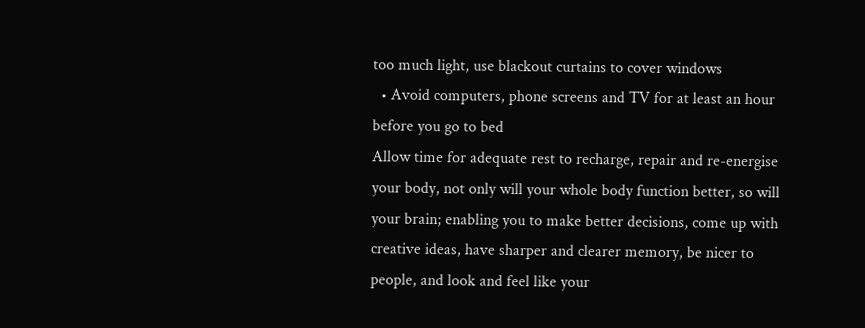too much light, use blackout curtains to cover windows
  • Avoid computers, phone screens and TV for at least an hour before you go to bed
Allow time for adequate rest to recharge, repair and re-energise your body, not only will your whole body function better, so will your brain; enabling you to make better decisions, come up with creative ideas, have sharper and clearer memory, be nicer to people, and look and feel like your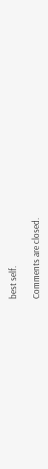best self.

Comments are closed.